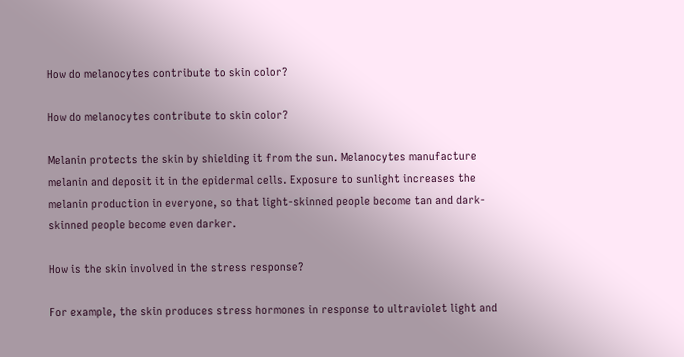How do melanocytes contribute to skin color?

How do melanocytes contribute to skin color?

Melanin protects the skin by shielding it from the sun. Melanocytes manufacture melanin and deposit it in the epidermal cells. Exposure to sunlight increases the melanin production in everyone, so that light-skinned people become tan and dark-skinned people become even darker.

How is the skin involved in the stress response?

For example, the skin produces stress hormones in response to ultraviolet light and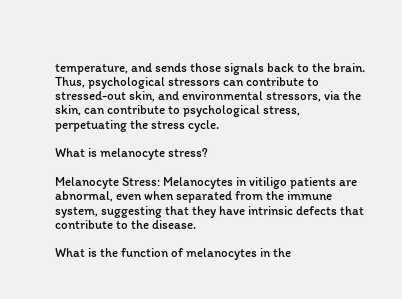temperature, and sends those signals back to the brain. Thus, psychological stressors can contribute to stressed-out skin, and environmental stressors, via the skin, can contribute to psychological stress, perpetuating the stress cycle.

What is melanocyte stress?

Melanocyte Stress: Melanocytes in vitiligo patients are abnormal, even when separated from the immune system, suggesting that they have intrinsic defects that contribute to the disease.

What is the function of melanocytes in the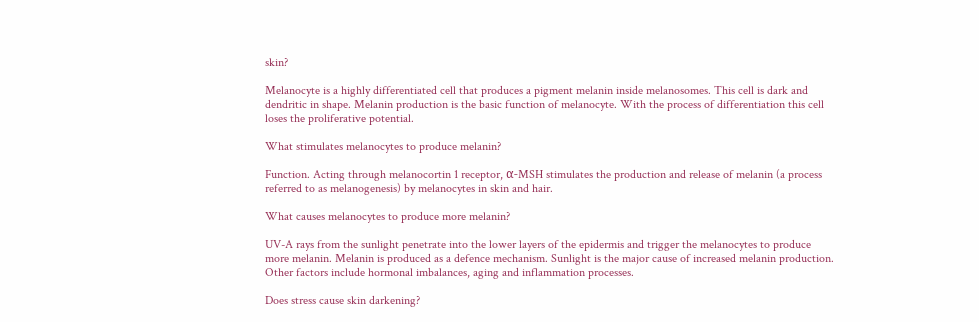skin?

Melanocyte is a highly differentiated cell that produces a pigment melanin inside melanosomes. This cell is dark and dendritic in shape. Melanin production is the basic function of melanocyte. With the process of differentiation this cell loses the proliferative potential.

What stimulates melanocytes to produce melanin?

Function. Acting through melanocortin 1 receptor, α-MSH stimulates the production and release of melanin (a process referred to as melanogenesis) by melanocytes in skin and hair.

What causes melanocytes to produce more melanin?

UV-A rays from the sunlight penetrate into the lower layers of the epidermis and trigger the melanocytes to produce more melanin. Melanin is produced as a defence mechanism. Sunlight is the major cause of increased melanin production. Other factors include hormonal imbalances, aging and inflammation processes.

Does stress cause skin darkening?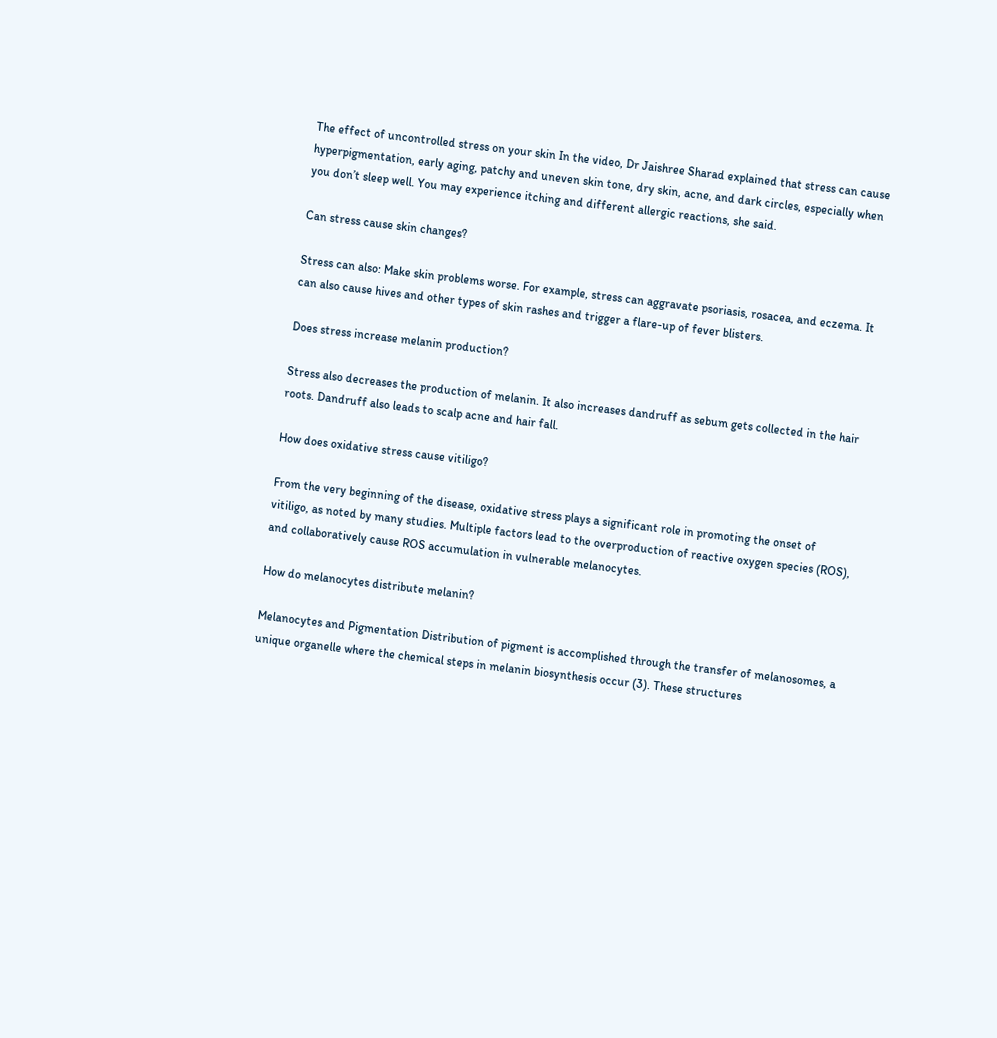The effect of uncontrolled stress on your skin In the video, Dr Jaishree Sharad explained that stress can cause hyperpigmentation, early aging, patchy and uneven skin tone, dry skin, acne, and dark circles, especially when you don’t sleep well. You may experience itching and different allergic reactions, she said.

Can stress cause skin changes?

Stress can also: Make skin problems worse. For example, stress can aggravate psoriasis, rosacea, and eczema. It can also cause hives and other types of skin rashes and trigger a flare-up of fever blisters.

Does stress increase melanin production?

Stress also decreases the production of melanin. It also increases dandruff as sebum gets collected in the hair roots. Dandruff also leads to scalp acne and hair fall.

How does oxidative stress cause vitiligo?

From the very beginning of the disease, oxidative stress plays a significant role in promoting the onset of vitiligo, as noted by many studies. Multiple factors lead to the overproduction of reactive oxygen species (ROS), and collaboratively cause ROS accumulation in vulnerable melanocytes.

How do melanocytes distribute melanin?

Melanocytes and Pigmentation Distribution of pigment is accomplished through the transfer of melanosomes, a unique organelle where the chemical steps in melanin biosynthesis occur (3). These structures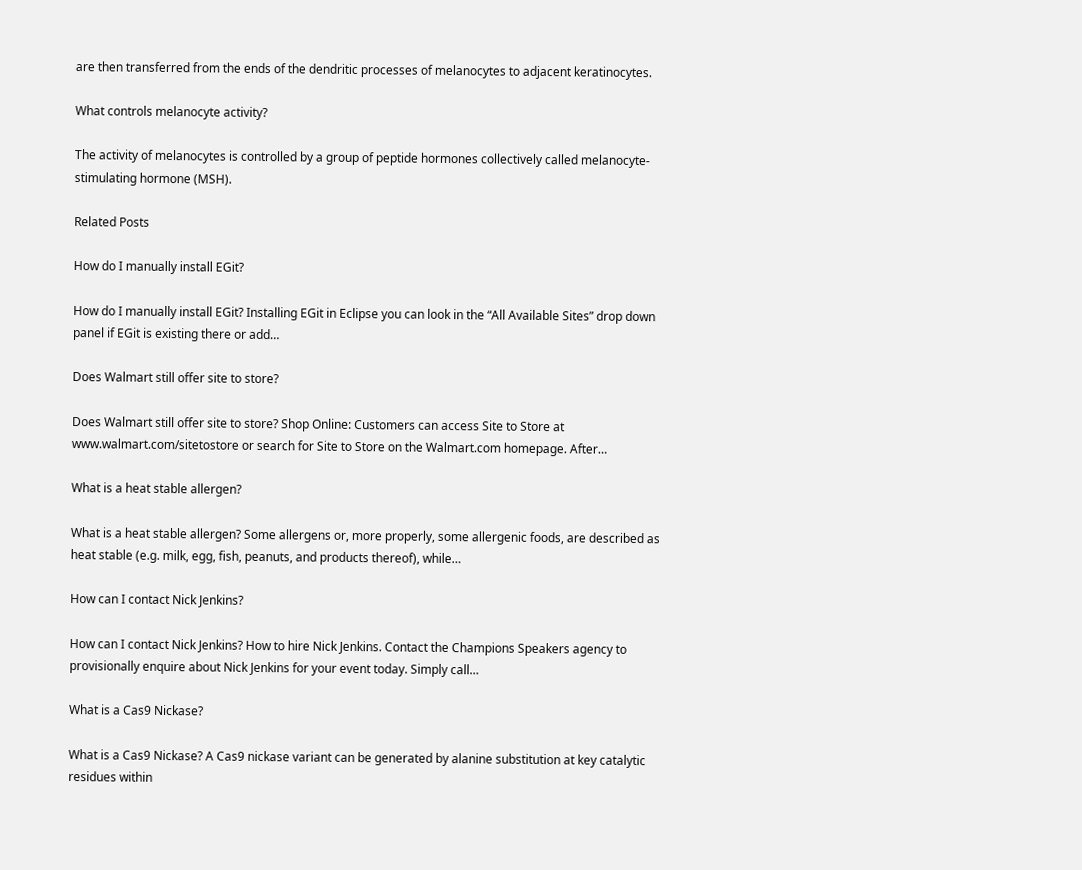are then transferred from the ends of the dendritic processes of melanocytes to adjacent keratinocytes.

What controls melanocyte activity?

The activity of melanocytes is controlled by a group of peptide hormones collectively called melanocyte-stimulating hormone (MSH).

Related Posts

How do I manually install EGit?

How do I manually install EGit? Installing EGit in Eclipse you can look in the “All Available Sites” drop down panel if EGit is existing there or add…

Does Walmart still offer site to store?

Does Walmart still offer site to store? Shop Online: Customers can access Site to Store at www.walmart.com/sitetostore or search for Site to Store on the Walmart.com homepage. After…

What is a heat stable allergen?

What is a heat stable allergen? Some allergens or, more properly, some allergenic foods, are described as heat stable (e.g. milk, egg, fish, peanuts, and products thereof), while…

How can I contact Nick Jenkins?

How can I contact Nick Jenkins? How to hire Nick Jenkins. Contact the Champions Speakers agency to provisionally enquire about Nick Jenkins for your event today. Simply call…

What is a Cas9 Nickase?

What is a Cas9 Nickase? A Cas9 nickase variant can be generated by alanine substitution at key catalytic residues within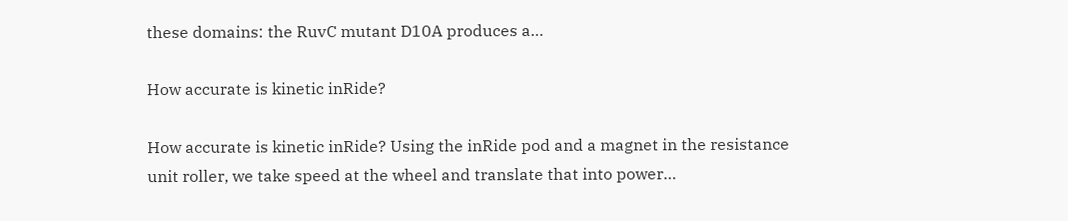these domains: the RuvC mutant D10A produces a…

How accurate is kinetic inRide?

How accurate is kinetic inRide? Using the inRide pod and a magnet in the resistance unit roller, we take speed at the wheel and translate that into power…